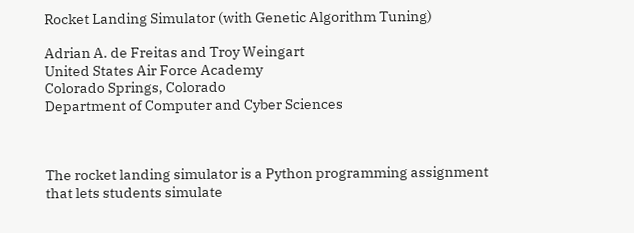Rocket Landing Simulator (with Genetic Algorithm Tuning)

Adrian A. de Freitas and Troy Weingart
United States Air Force Academy
Colorado Springs, Colorado
Department of Computer and Cyber Sciences



The rocket landing simulator is a Python programming assignment that lets students simulate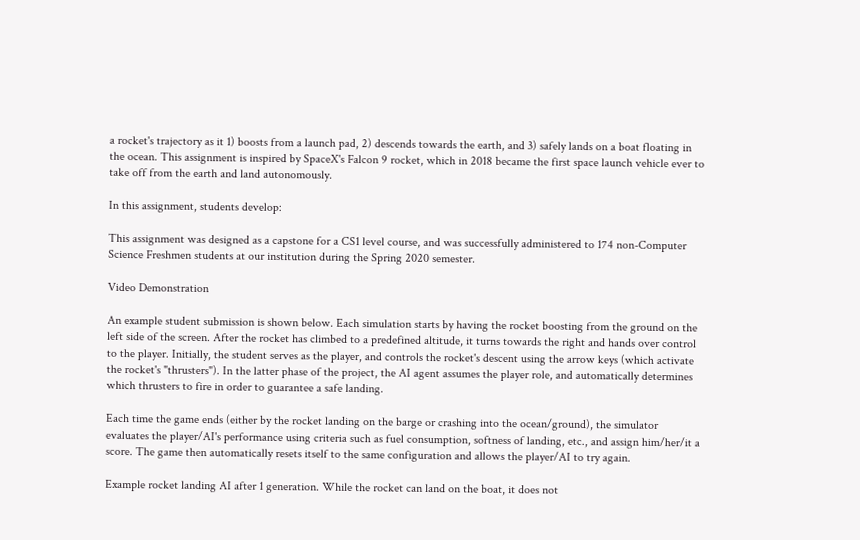a rocket's trajectory as it 1) boosts from a launch pad, 2) descends towards the earth, and 3) safely lands on a boat floating in the ocean. This assignment is inspired by SpaceX's Falcon 9 rocket, which in 2018 became the first space launch vehicle ever to take off from the earth and land autonomously.

In this assignment, students develop:

This assignment was designed as a capstone for a CS1 level course, and was successfully administered to 174 non-Computer Science Freshmen students at our institution during the Spring 2020 semester.

Video Demonstration

An example student submission is shown below. Each simulation starts by having the rocket boosting from the ground on the left side of the screen. After the rocket has climbed to a predefined altitude, it turns towards the right and hands over control to the player. Initially, the student serves as the player, and controls the rocket's descent using the arrow keys (which activate the rocket's "thrusters"). In the latter phase of the project, the AI agent assumes the player role, and automatically determines which thrusters to fire in order to guarantee a safe landing.

Each time the game ends (either by the rocket landing on the barge or crashing into the ocean/ground), the simulator evaluates the player/AI's performance using criteria such as fuel consumption, softness of landing, etc., and assign him/her/it a score. The game then automatically resets itself to the same configuration and allows the player/AI to try again.

Example rocket landing AI after 1 generation. While the rocket can land on the boat, it does not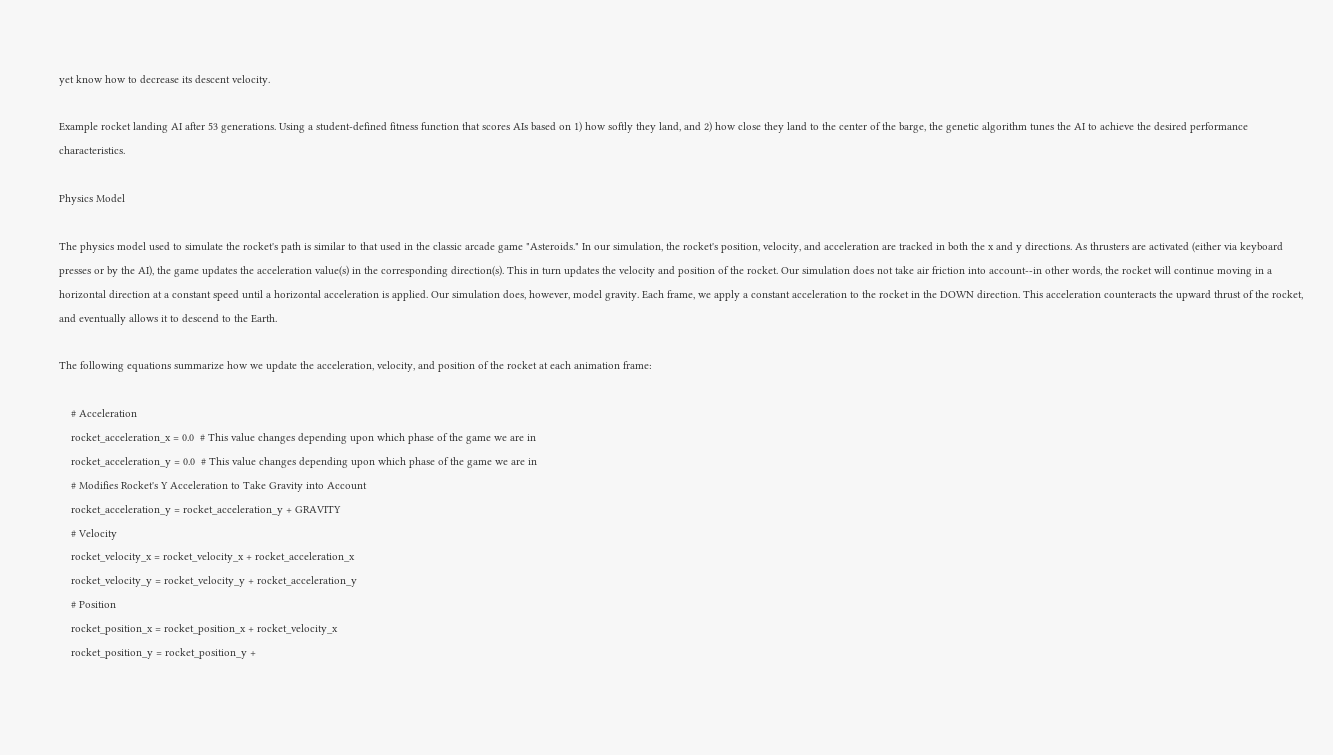yet know how to decrease its descent velocity.

Example rocket landing AI after 53 generations. Using a student-defined fitness function that scores AIs based on 1) how softly they land, and 2) how close they land to the center of the barge, the genetic algorithm tunes the AI to achieve the desired performance characteristics.

Physics Model

The physics model used to simulate the rocket's path is similar to that used in the classic arcade game "Asteroids." In our simulation, the rocket's position, velocity, and acceleration are tracked in both the x and y directions. As thrusters are activated (either via keyboard presses or by the AI), the game updates the acceleration value(s) in the corresponding direction(s). This in turn updates the velocity and position of the rocket. Our simulation does not take air friction into account--in other words, the rocket will continue moving in a horizontal direction at a constant speed until a horizontal acceleration is applied. Our simulation does, however, model gravity. Each frame, we apply a constant acceleration to the rocket in the DOWN direction. This acceleration counteracts the upward thrust of the rocket, and eventually allows it to descend to the Earth.

The following equations summarize how we update the acceleration, velocity, and position of the rocket at each animation frame:

    # Acceleration
    rocket_acceleration_x = 0.0  # This value changes depending upon which phase of the game we are in
    rocket_acceleration_y = 0.0  # This value changes depending upon which phase of the game we are in
    # Modifies Rocket's Y Acceleration to Take Gravity into Account
    rocket_acceleration_y = rocket_acceleration_y + GRAVITY
    # Velocity
    rocket_velocity_x = rocket_velocity_x + rocket_acceleration_x
    rocket_velocity_y = rocket_velocity_y + rocket_acceleration_y
    # Position
    rocket_position_x = rocket_position_x + rocket_velocity_x
    rocket_position_y = rocket_position_y +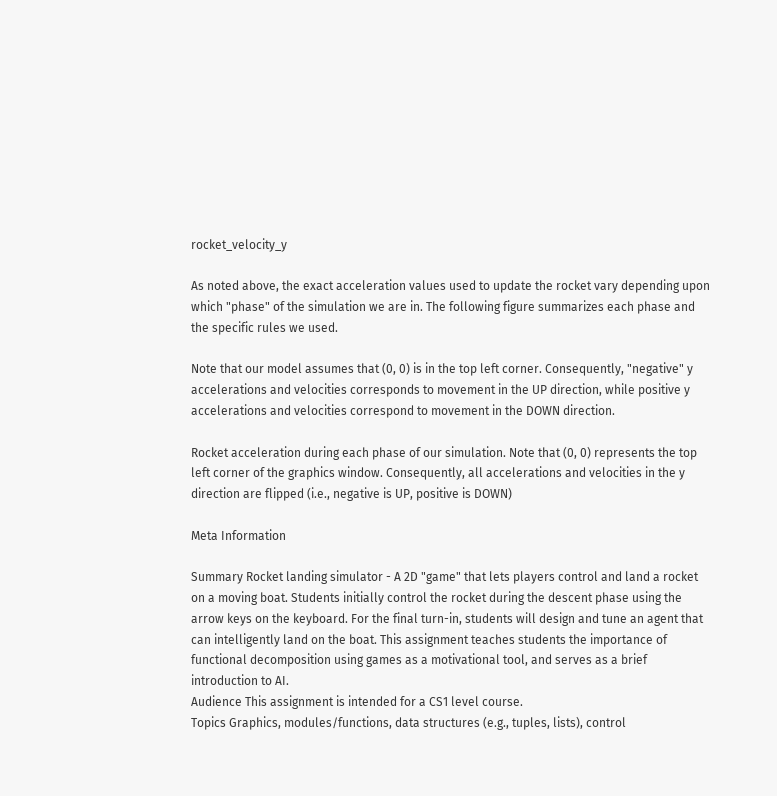rocket_velocity_y

As noted above, the exact acceleration values used to update the rocket vary depending upon which "phase" of the simulation we are in. The following figure summarizes each phase and the specific rules we used.

Note that our model assumes that (0, 0) is in the top left corner. Consequently, "negative" y accelerations and velocities corresponds to movement in the UP direction, while positive y accelerations and velocities correspond to movement in the DOWN direction.

Rocket acceleration during each phase of our simulation. Note that (0, 0) represents the top left corner of the graphics window. Consequently, all accelerations and velocities in the y direction are flipped (i.e., negative is UP, positive is DOWN)

Meta Information

Summary Rocket landing simulator - A 2D "game" that lets players control and land a rocket on a moving boat. Students initially control the rocket during the descent phase using the arrow keys on the keyboard. For the final turn-in, students will design and tune an agent that can intelligently land on the boat. This assignment teaches students the importance of functional decomposition using games as a motivational tool, and serves as a brief introduction to AI.
Audience This assignment is intended for a CS1 level course.
Topics Graphics, modules/functions, data structures (e.g., tuples, lists), control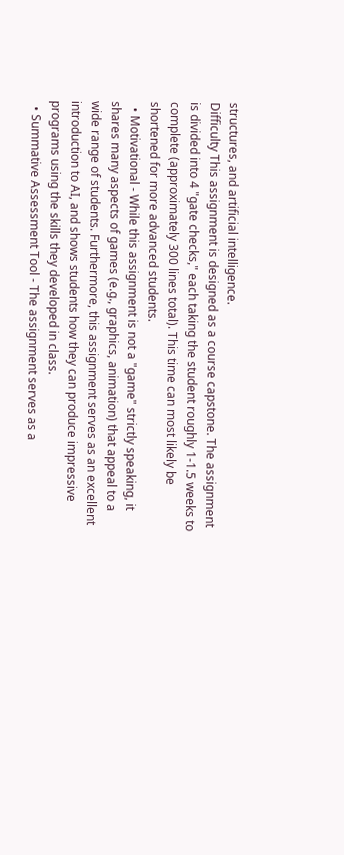structures, and artificial intelligence.
Difficulty This assignment is designed as a course capstone. The assignment is divided into 4 "gate checks," each taking the student roughly 1-1.5 weeks to complete (approximately 300 lines total). This time can most likely be shortened for more advanced students.
  • Motivational - While this assignment is not a "game" strictly speaking, it shares many aspects of games (e.g., graphics, animation) that appeal to a wide range of students. Furthermore, this assignment serves as an excellent introduction to AI, and shows students how they can produce impressive programs using the skills they developed in class.
  • Summative Assessment Tool - The assignment serves as a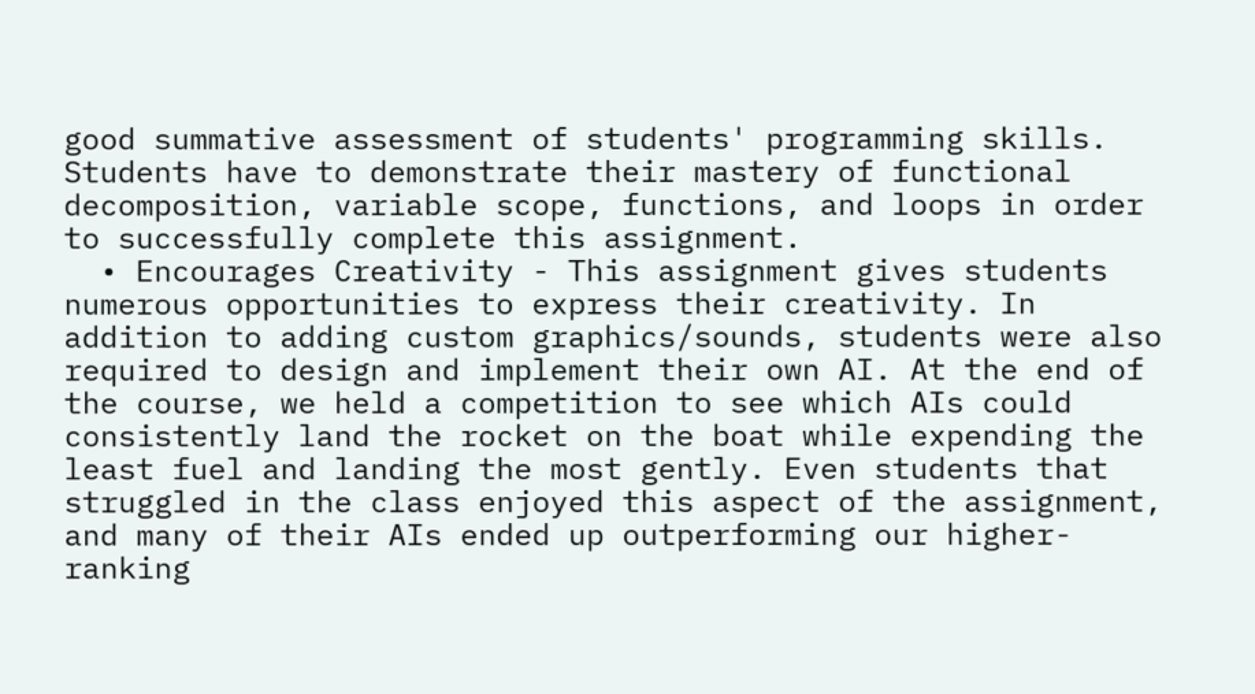good summative assessment of students' programming skills. Students have to demonstrate their mastery of functional decomposition, variable scope, functions, and loops in order to successfully complete this assignment.
  • Encourages Creativity - This assignment gives students numerous opportunities to express their creativity. In addition to adding custom graphics/sounds, students were also required to design and implement their own AI. At the end of the course, we held a competition to see which AIs could consistently land the rocket on the boat while expending the least fuel and landing the most gently. Even students that struggled in the class enjoyed this aspect of the assignment, and many of their AIs ended up outperforming our higher-ranking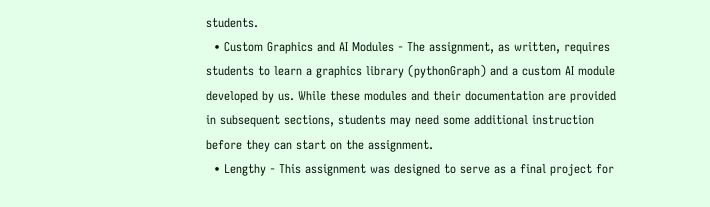students.
  • Custom Graphics and AI Modules - The assignment, as written, requires students to learn a graphics library (pythonGraph) and a custom AI module developed by us. While these modules and their documentation are provided in subsequent sections, students may need some additional instruction before they can start on the assignment.
  • Lengthy - This assignment was designed to serve as a final project for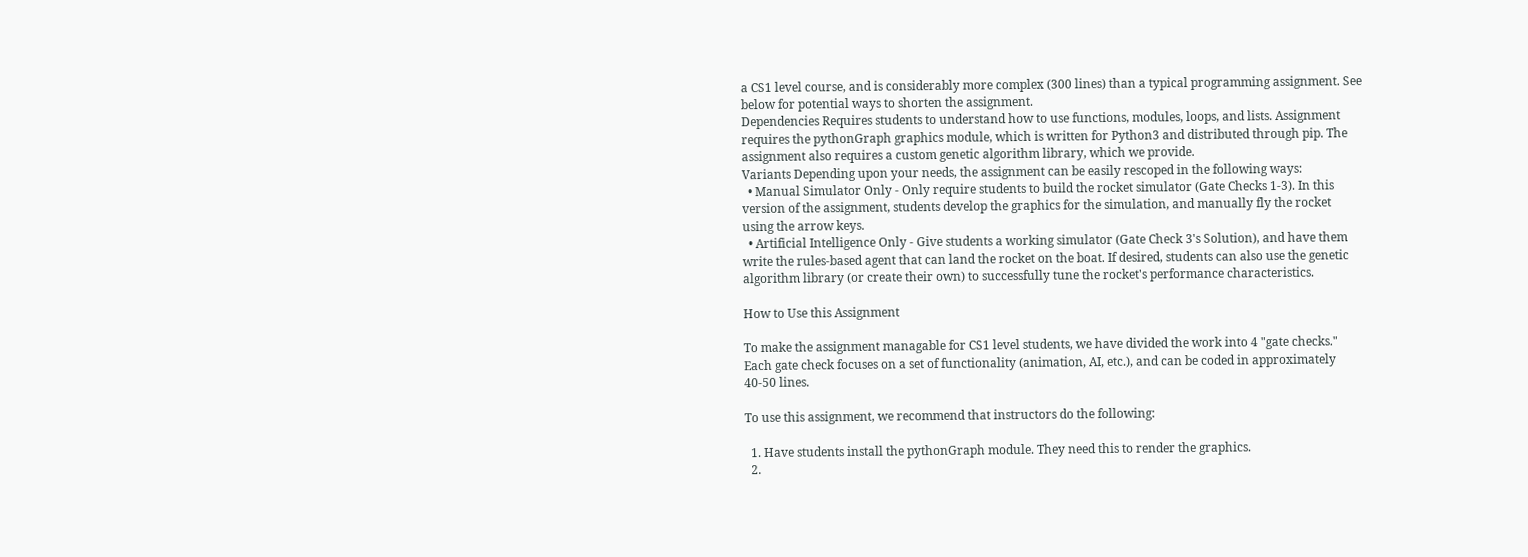a CS1 level course, and is considerably more complex (300 lines) than a typical programming assignment. See below for potential ways to shorten the assignment.
Dependencies Requires students to understand how to use functions, modules, loops, and lists. Assignment requires the pythonGraph graphics module, which is written for Python3 and distributed through pip. The assignment also requires a custom genetic algorithm library, which we provide.
Variants Depending upon your needs, the assignment can be easily rescoped in the following ways:
  • Manual Simulator Only - Only require students to build the rocket simulator (Gate Checks 1-3). In this version of the assignment, students develop the graphics for the simulation, and manually fly the rocket using the arrow keys.
  • Artificial Intelligence Only - Give students a working simulator (Gate Check 3's Solution), and have them write the rules-based agent that can land the rocket on the boat. If desired, students can also use the genetic algorithm library (or create their own) to successfully tune the rocket's performance characteristics.

How to Use this Assignment

To make the assignment managable for CS1 level students, we have divided the work into 4 "gate checks." Each gate check focuses on a set of functionality (animation, AI, etc.), and can be coded in approximately 40-50 lines.

To use this assignment, we recommend that instructors do the following:

  1. Have students install the pythonGraph module. They need this to render the graphics.
  2.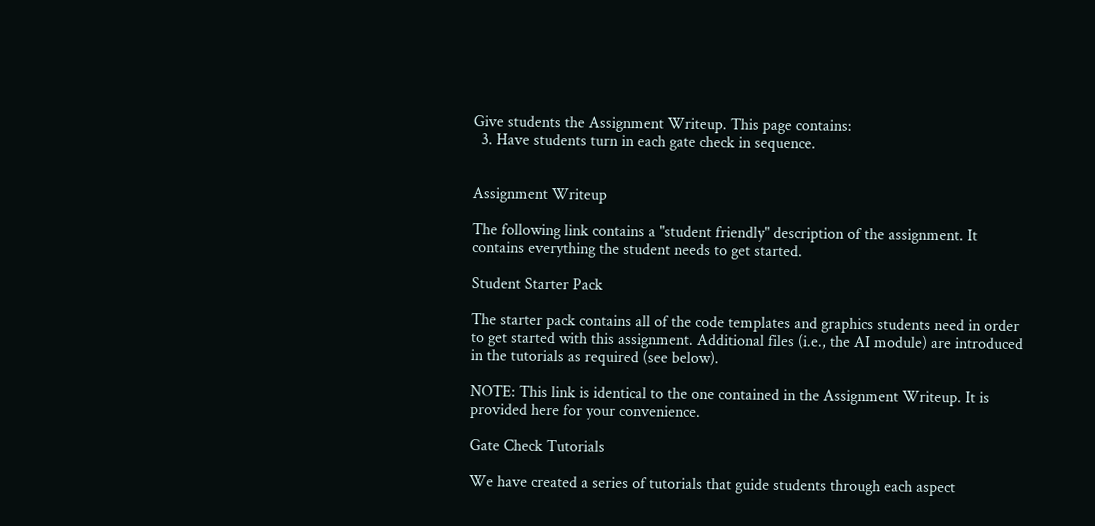Give students the Assignment Writeup. This page contains:
  3. Have students turn in each gate check in sequence.


Assignment Writeup

The following link contains a "student friendly" description of the assignment. It contains everything the student needs to get started.

Student Starter Pack

The starter pack contains all of the code templates and graphics students need in order to get started with this assignment. Additional files (i.e., the AI module) are introduced in the tutorials as required (see below).

NOTE: This link is identical to the one contained in the Assignment Writeup. It is provided here for your convenience.

Gate Check Tutorials

We have created a series of tutorials that guide students through each aspect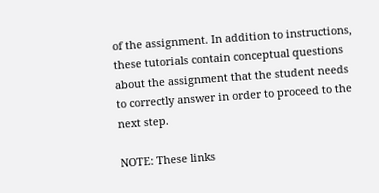of the assignment. In addition to instructions, these tutorials contain conceptual questions about the assignment that the student needs to correctly answer in order to proceed to the next step.

NOTE: These links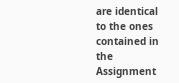are identical to the ones contained in the Assignment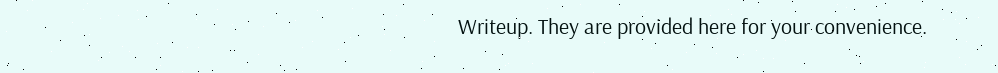Writeup. They are provided here for your convenience.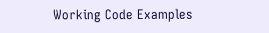Working Code Examples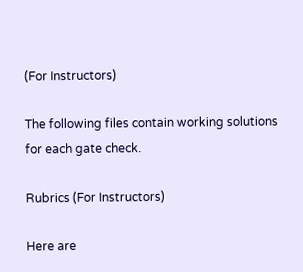(For Instructors)

The following files contain working solutions for each gate check.

Rubrics (For Instructors)

Here are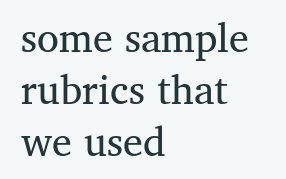some sample rubrics that we used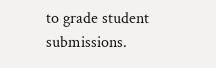to grade student submissions.